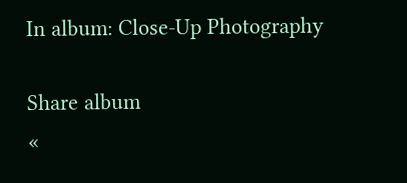In album: Close-Up Photography

Share album
«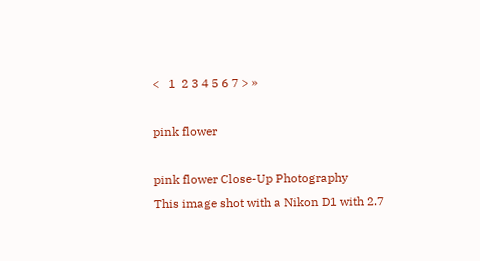<   1  2 3 4 5 6 7 > »

pink flower

pink flower Close-Up Photography
This image shot with a Nikon D1 with 2.7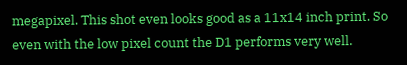megapixel. This shot even looks good as a 11x14 inch print. So even with the low pixel count the D1 performs very well.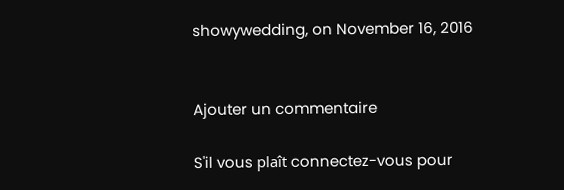showywedding, on November 16, 2016


Ajouter un commentaire

S'il vous plaît connectez-vous pour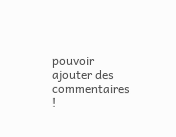pouvoir ajouter des commentaires !